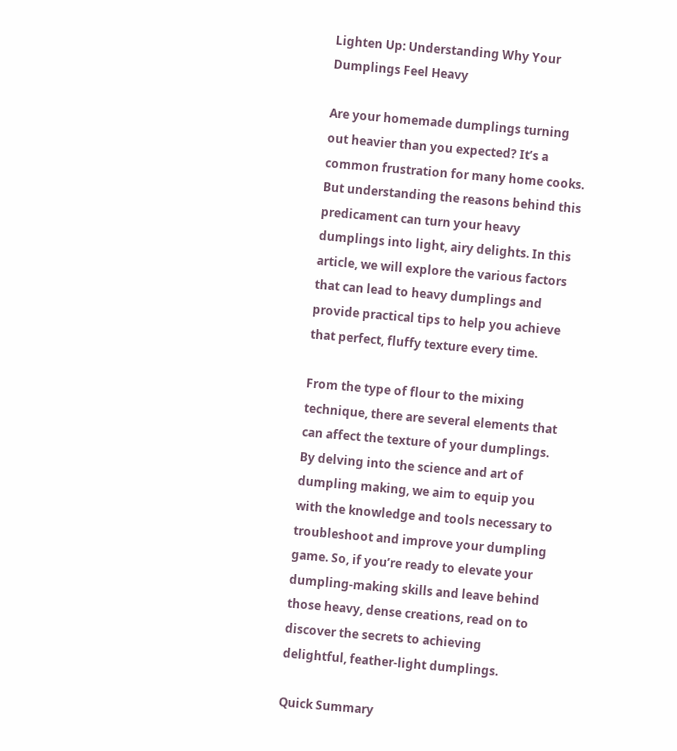Lighten Up: Understanding Why Your Dumplings Feel Heavy

Are your homemade dumplings turning out heavier than you expected? It’s a common frustration for many home cooks. But understanding the reasons behind this predicament can turn your heavy dumplings into light, airy delights. In this article, we will explore the various factors that can lead to heavy dumplings and provide practical tips to help you achieve that perfect, fluffy texture every time.

From the type of flour to the mixing technique, there are several elements that can affect the texture of your dumplings. By delving into the science and art of dumpling making, we aim to equip you with the knowledge and tools necessary to troubleshoot and improve your dumpling game. So, if you’re ready to elevate your dumpling-making skills and leave behind those heavy, dense creations, read on to discover the secrets to achieving delightful, feather-light dumplings.

Quick Summary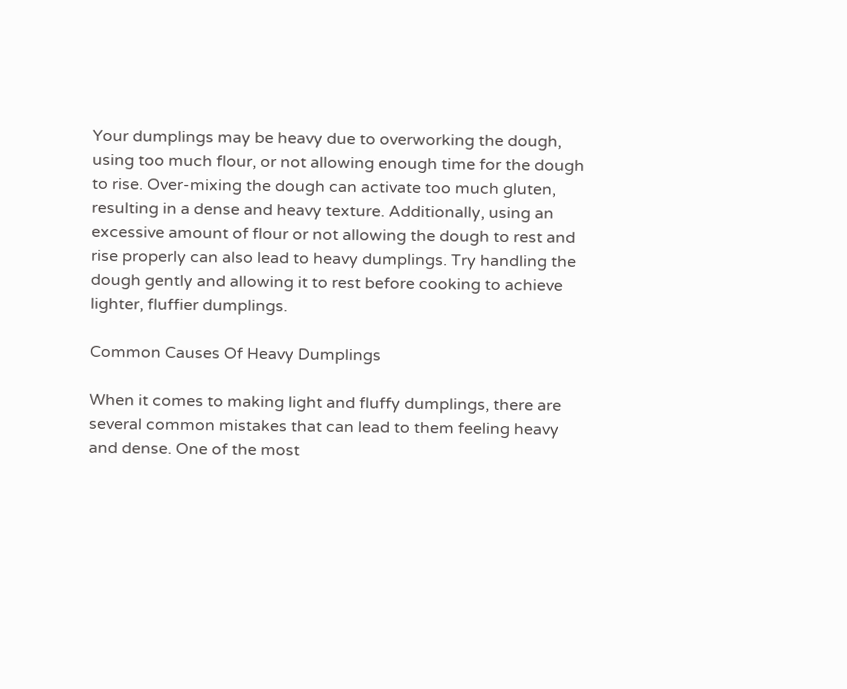Your dumplings may be heavy due to overworking the dough, using too much flour, or not allowing enough time for the dough to rise. Over-mixing the dough can activate too much gluten, resulting in a dense and heavy texture. Additionally, using an excessive amount of flour or not allowing the dough to rest and rise properly can also lead to heavy dumplings. Try handling the dough gently and allowing it to rest before cooking to achieve lighter, fluffier dumplings.

Common Causes Of Heavy Dumplings

When it comes to making light and fluffy dumplings, there are several common mistakes that can lead to them feeling heavy and dense. One of the most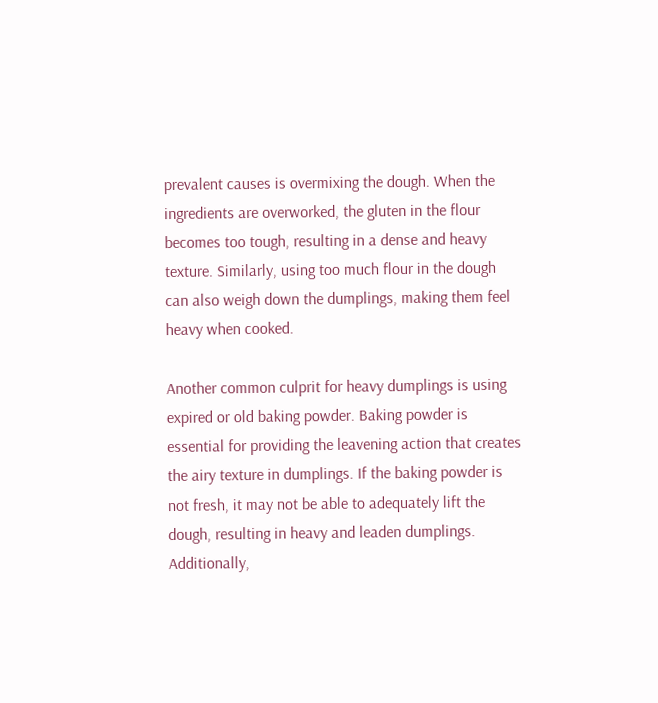prevalent causes is overmixing the dough. When the ingredients are overworked, the gluten in the flour becomes too tough, resulting in a dense and heavy texture. Similarly, using too much flour in the dough can also weigh down the dumplings, making them feel heavy when cooked.

Another common culprit for heavy dumplings is using expired or old baking powder. Baking powder is essential for providing the leavening action that creates the airy texture in dumplings. If the baking powder is not fresh, it may not be able to adequately lift the dough, resulting in heavy and leaden dumplings. Additionally,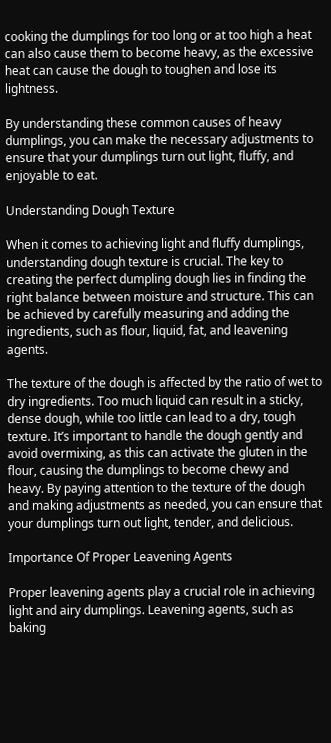cooking the dumplings for too long or at too high a heat can also cause them to become heavy, as the excessive heat can cause the dough to toughen and lose its lightness.

By understanding these common causes of heavy dumplings, you can make the necessary adjustments to ensure that your dumplings turn out light, fluffy, and enjoyable to eat.

Understanding Dough Texture

When it comes to achieving light and fluffy dumplings, understanding dough texture is crucial. The key to creating the perfect dumpling dough lies in finding the right balance between moisture and structure. This can be achieved by carefully measuring and adding the ingredients, such as flour, liquid, fat, and leavening agents.

The texture of the dough is affected by the ratio of wet to dry ingredients. Too much liquid can result in a sticky, dense dough, while too little can lead to a dry, tough texture. It’s important to handle the dough gently and avoid overmixing, as this can activate the gluten in the flour, causing the dumplings to become chewy and heavy. By paying attention to the texture of the dough and making adjustments as needed, you can ensure that your dumplings turn out light, tender, and delicious.

Importance Of Proper Leavening Agents

Proper leavening agents play a crucial role in achieving light and airy dumplings. Leavening agents, such as baking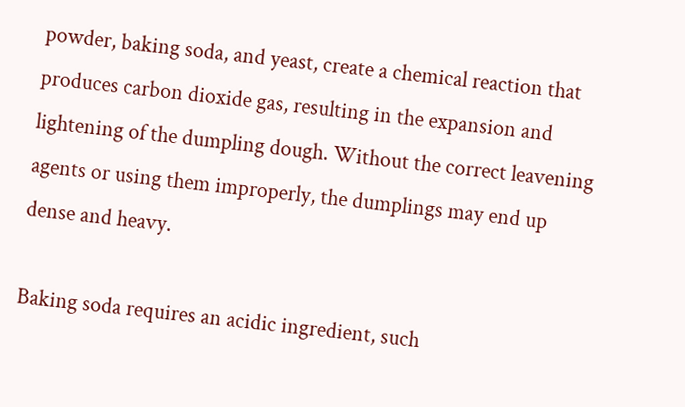powder, baking soda, and yeast, create a chemical reaction that produces carbon dioxide gas, resulting in the expansion and lightening of the dumpling dough. Without the correct leavening agents or using them improperly, the dumplings may end up dense and heavy.

Baking soda requires an acidic ingredient, such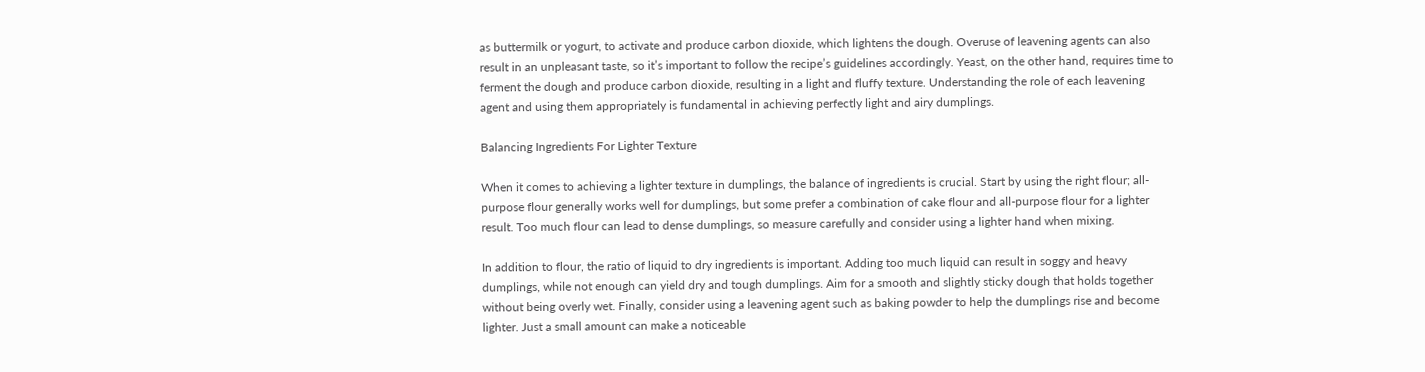as buttermilk or yogurt, to activate and produce carbon dioxide, which lightens the dough. Overuse of leavening agents can also result in an unpleasant taste, so it’s important to follow the recipe’s guidelines accordingly. Yeast, on the other hand, requires time to ferment the dough and produce carbon dioxide, resulting in a light and fluffy texture. Understanding the role of each leavening agent and using them appropriately is fundamental in achieving perfectly light and airy dumplings.

Balancing Ingredients For Lighter Texture

When it comes to achieving a lighter texture in dumplings, the balance of ingredients is crucial. Start by using the right flour; all-purpose flour generally works well for dumplings, but some prefer a combination of cake flour and all-purpose flour for a lighter result. Too much flour can lead to dense dumplings, so measure carefully and consider using a lighter hand when mixing.

In addition to flour, the ratio of liquid to dry ingredients is important. Adding too much liquid can result in soggy and heavy dumplings, while not enough can yield dry and tough dumplings. Aim for a smooth and slightly sticky dough that holds together without being overly wet. Finally, consider using a leavening agent such as baking powder to help the dumplings rise and become lighter. Just a small amount can make a noticeable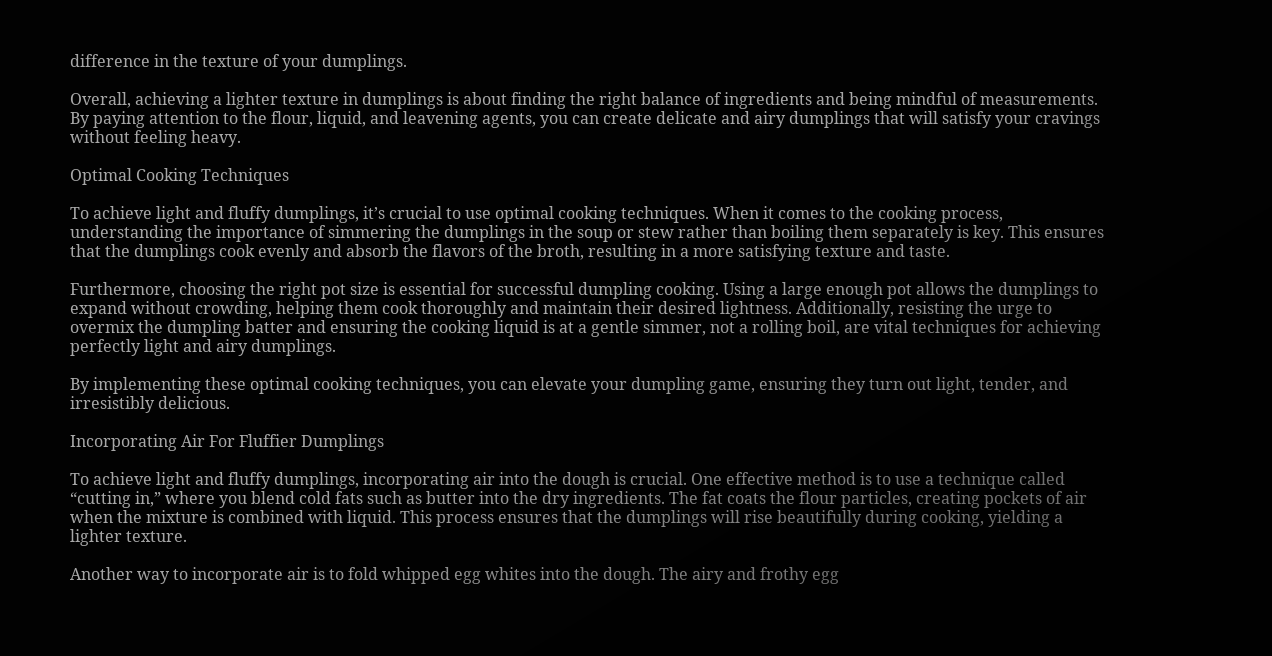difference in the texture of your dumplings.

Overall, achieving a lighter texture in dumplings is about finding the right balance of ingredients and being mindful of measurements. By paying attention to the flour, liquid, and leavening agents, you can create delicate and airy dumplings that will satisfy your cravings without feeling heavy.

Optimal Cooking Techniques

To achieve light and fluffy dumplings, it’s crucial to use optimal cooking techniques. When it comes to the cooking process, understanding the importance of simmering the dumplings in the soup or stew rather than boiling them separately is key. This ensures that the dumplings cook evenly and absorb the flavors of the broth, resulting in a more satisfying texture and taste.

Furthermore, choosing the right pot size is essential for successful dumpling cooking. Using a large enough pot allows the dumplings to expand without crowding, helping them cook thoroughly and maintain their desired lightness. Additionally, resisting the urge to overmix the dumpling batter and ensuring the cooking liquid is at a gentle simmer, not a rolling boil, are vital techniques for achieving perfectly light and airy dumplings.

By implementing these optimal cooking techniques, you can elevate your dumpling game, ensuring they turn out light, tender, and irresistibly delicious.

Incorporating Air For Fluffier Dumplings

To achieve light and fluffy dumplings, incorporating air into the dough is crucial. One effective method is to use a technique called “cutting in,” where you blend cold fats such as butter into the dry ingredients. The fat coats the flour particles, creating pockets of air when the mixture is combined with liquid. This process ensures that the dumplings will rise beautifully during cooking, yielding a lighter texture.

Another way to incorporate air is to fold whipped egg whites into the dough. The airy and frothy egg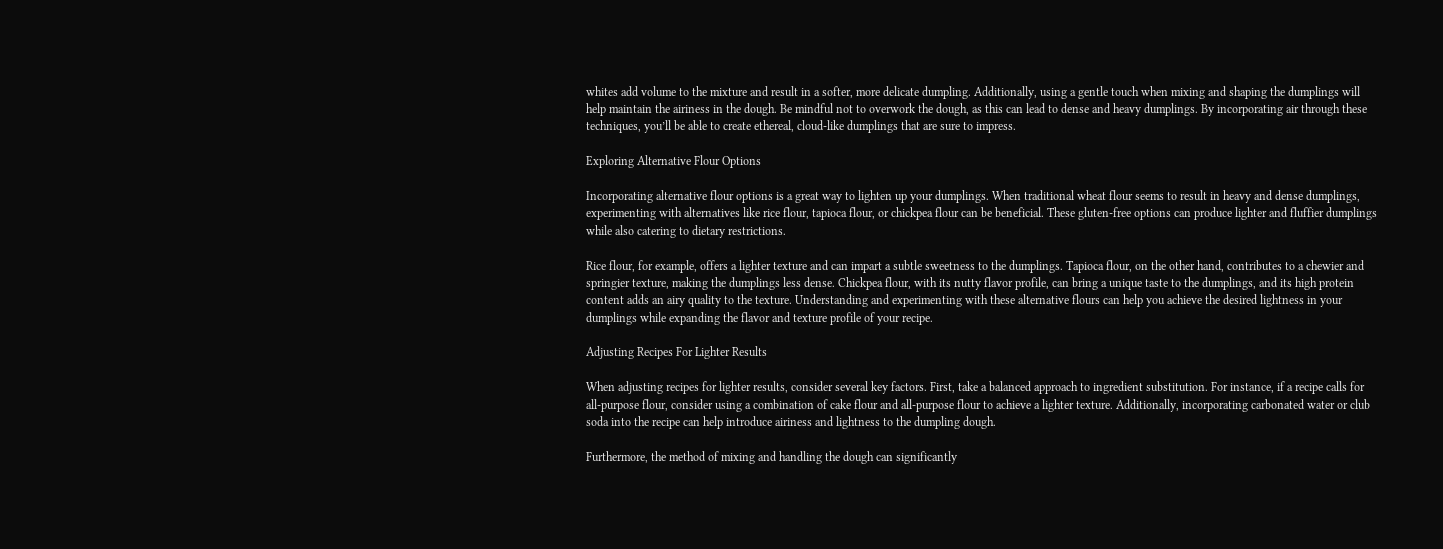whites add volume to the mixture and result in a softer, more delicate dumpling. Additionally, using a gentle touch when mixing and shaping the dumplings will help maintain the airiness in the dough. Be mindful not to overwork the dough, as this can lead to dense and heavy dumplings. By incorporating air through these techniques, you’ll be able to create ethereal, cloud-like dumplings that are sure to impress.

Exploring Alternative Flour Options

Incorporating alternative flour options is a great way to lighten up your dumplings. When traditional wheat flour seems to result in heavy and dense dumplings, experimenting with alternatives like rice flour, tapioca flour, or chickpea flour can be beneficial. These gluten-free options can produce lighter and fluffier dumplings while also catering to dietary restrictions.

Rice flour, for example, offers a lighter texture and can impart a subtle sweetness to the dumplings. Tapioca flour, on the other hand, contributes to a chewier and springier texture, making the dumplings less dense. Chickpea flour, with its nutty flavor profile, can bring a unique taste to the dumplings, and its high protein content adds an airy quality to the texture. Understanding and experimenting with these alternative flours can help you achieve the desired lightness in your dumplings while expanding the flavor and texture profile of your recipe.

Adjusting Recipes For Lighter Results

When adjusting recipes for lighter results, consider several key factors. First, take a balanced approach to ingredient substitution. For instance, if a recipe calls for all-purpose flour, consider using a combination of cake flour and all-purpose flour to achieve a lighter texture. Additionally, incorporating carbonated water or club soda into the recipe can help introduce airiness and lightness to the dumpling dough.

Furthermore, the method of mixing and handling the dough can significantly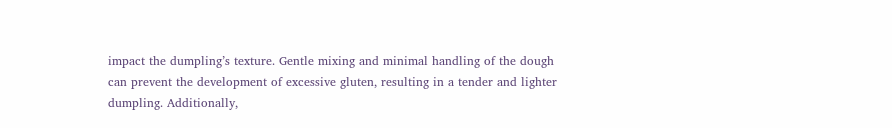impact the dumpling’s texture. Gentle mixing and minimal handling of the dough can prevent the development of excessive gluten, resulting in a tender and lighter dumpling. Additionally,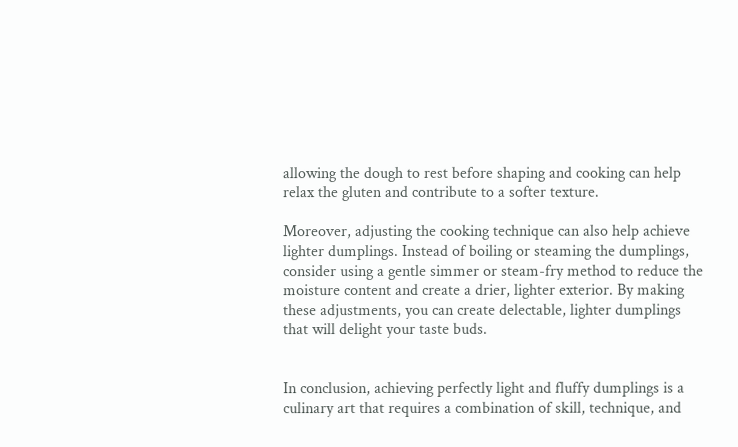allowing the dough to rest before shaping and cooking can help relax the gluten and contribute to a softer texture.

Moreover, adjusting the cooking technique can also help achieve lighter dumplings. Instead of boiling or steaming the dumplings, consider using a gentle simmer or steam-fry method to reduce the moisture content and create a drier, lighter exterior. By making these adjustments, you can create delectable, lighter dumplings that will delight your taste buds.


In conclusion, achieving perfectly light and fluffy dumplings is a culinary art that requires a combination of skill, technique, and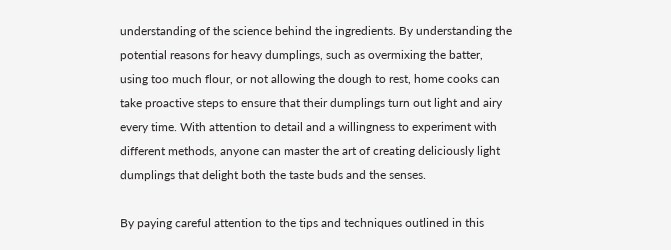understanding of the science behind the ingredients. By understanding the potential reasons for heavy dumplings, such as overmixing the batter, using too much flour, or not allowing the dough to rest, home cooks can take proactive steps to ensure that their dumplings turn out light and airy every time. With attention to detail and a willingness to experiment with different methods, anyone can master the art of creating deliciously light dumplings that delight both the taste buds and the senses.

By paying careful attention to the tips and techniques outlined in this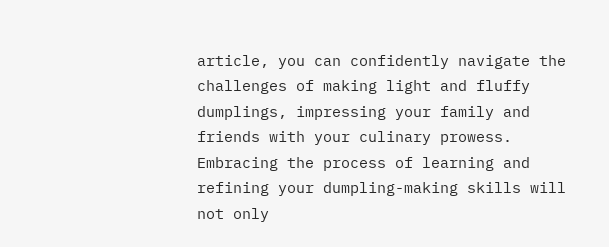article, you can confidently navigate the challenges of making light and fluffy dumplings, impressing your family and friends with your culinary prowess. Embracing the process of learning and refining your dumpling-making skills will not only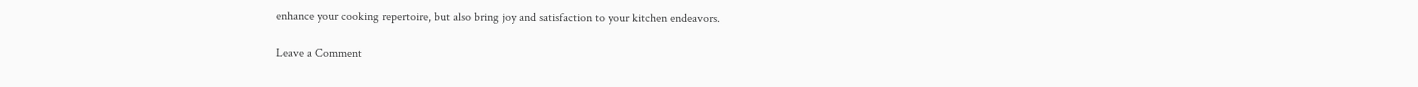enhance your cooking repertoire, but also bring joy and satisfaction to your kitchen endeavors.

Leave a Comment